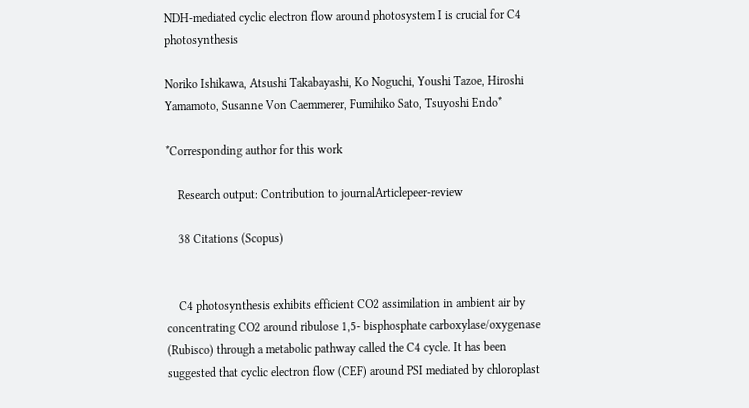NDH-mediated cyclic electron flow around photosystem I is crucial for C4 photosynthesis

Noriko Ishikawa, Atsushi Takabayashi, Ko Noguchi, Youshi Tazoe, Hiroshi Yamamoto, Susanne Von Caemmerer, Fumihiko Sato, Tsuyoshi Endo*

*Corresponding author for this work

    Research output: Contribution to journalArticlepeer-review

    38 Citations (Scopus)


    C4 photosynthesis exhibits efficient CO2 assimilation in ambient air by concentrating CO2 around ribulose 1,5- bisphosphate carboxylase/oxygenase (Rubisco) through a metabolic pathway called the C4 cycle. It has been suggested that cyclic electron flow (CEF) around PSI mediated by chloroplast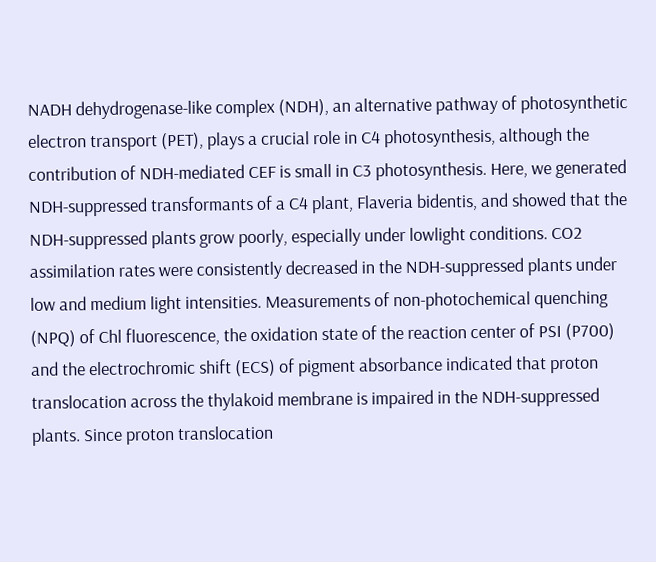NADH dehydrogenase-like complex (NDH), an alternative pathway of photosynthetic electron transport (PET), plays a crucial role in C4 photosynthesis, although the contribution of NDH-mediated CEF is small in C3 photosynthesis. Here, we generated NDH-suppressed transformants of a C4 plant, Flaveria bidentis, and showed that the NDH-suppressed plants grow poorly, especially under lowlight conditions. CO2 assimilation rates were consistently decreased in the NDH-suppressed plants under low and medium light intensities. Measurements of non-photochemical quenching (NPQ) of Chl fluorescence, the oxidation state of the reaction center of PSI (P700) and the electrochromic shift (ECS) of pigment absorbance indicated that proton translocation across the thylakoid membrane is impaired in the NDH-suppressed plants. Since proton translocation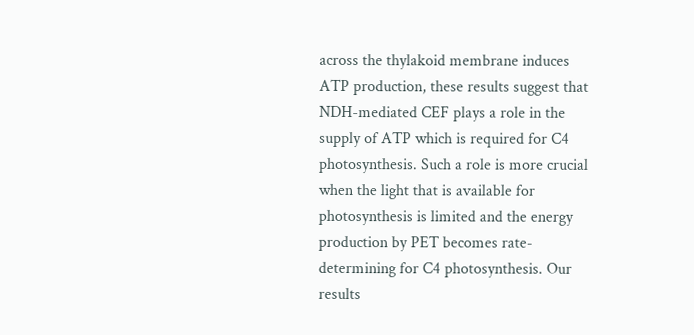across the thylakoid membrane induces ATP production, these results suggest that NDH-mediated CEF plays a role in the supply of ATP which is required for C4 photosynthesis. Such a role is more crucial when the light that is available for photosynthesis is limited and the energy production by PET becomes rate-determining for C4 photosynthesis. Our results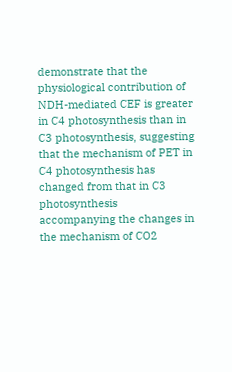demonstrate that the physiological contribution of NDH-mediated CEF is greater in C4 photosynthesis than in C3 photosynthesis, suggesting that the mechanism of PET in C4 photosynthesis has changed from that in C3 photosynthesis accompanying the changes in the mechanism of CO2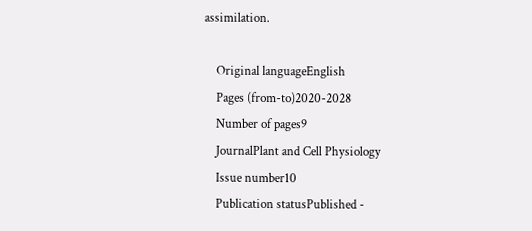assimilation.

    Original languageEnglish
    Pages (from-to)2020-2028
    Number of pages9
    JournalPlant and Cell Physiology
    Issue number10
    Publication statusPublished -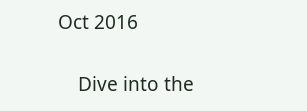Oct 2016


    Dive into the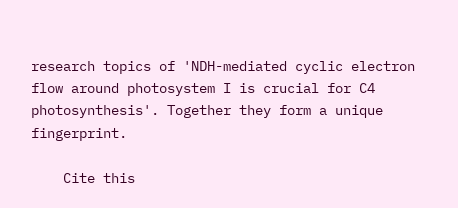research topics of 'NDH-mediated cyclic electron flow around photosystem I is crucial for C4 photosynthesis'. Together they form a unique fingerprint.

    Cite this